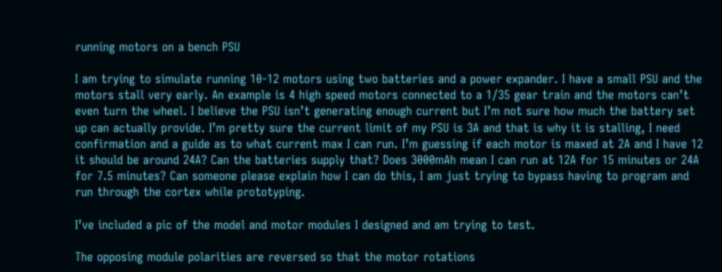running motors on a bench PSU

I am trying to simulate running 10-12 motors using two batteries and a power expander. I have a small PSU and the motors stall very early. An example is 4 high speed motors connected to a 1/35 gear train and the motors can’t even turn the wheel. I believe the PSU isn’t generating enough current but I’m not sure how much the battery set up can actually provide. I’m pretty sure the current limit of my PSU is 3A and that is why it is stalling, I need confirmation and a guide as to what current max I can run. I’m guessing if each motor is maxed at 2A and I have 12 it should be around 24A? Can the batteries supply that? Does 3000mAh mean I can run at 12A for 15 minutes or 24A for 7.5 minutes? Can someone please explain how I can do this, I am just trying to bypass having to program and run through the cortex while prototyping.

I’ve included a pic of the model and motor modules I designed and am trying to test.

The opposing module polarities are reversed so that the motor rotations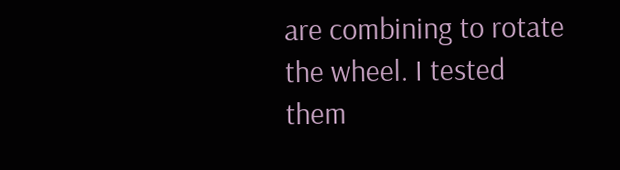are combining to rotate the wheel. I tested them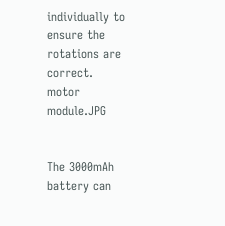individually to ensure the rotations are correct.
motor module.JPG


The 3000mAh battery can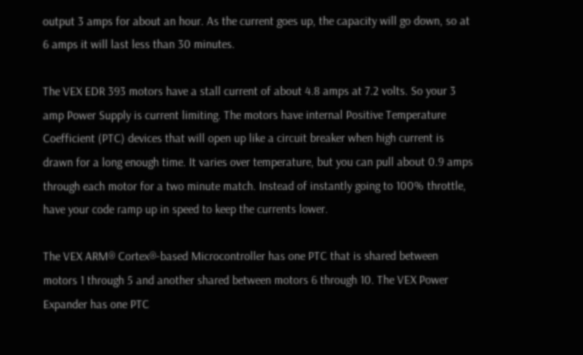output 3 amps for about an hour. As the current goes up, the capacity will go down, so at 6 amps it will last less than 30 minutes.

The VEX EDR 393 motors have a stall current of about 4.8 amps at 7.2 volts. So your 3 amp Power Supply is current limiting. The motors have internal Positive Temperature Coefficient (PTC) devices that will open up like a circuit breaker when high current is drawn for a long enough time. It varies over temperature, but you can pull about 0.9 amps through each motor for a two minute match. Instead of instantly going to 100% throttle, have your code ramp up in speed to keep the currents lower.

The VEX ARM® Cortex®-based Microcontroller has one PTC that is shared between motors 1 through 5 and another shared between motors 6 through 10. The VEX Power Expander has one PTC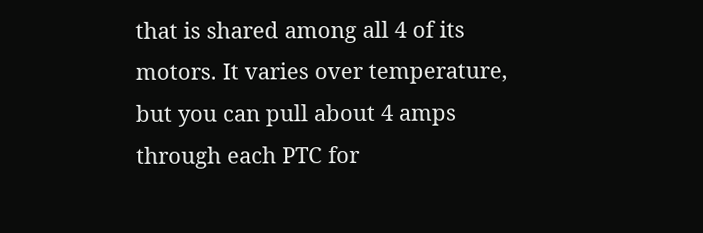that is shared among all 4 of its motors. It varies over temperature, but you can pull about 4 amps through each PTC for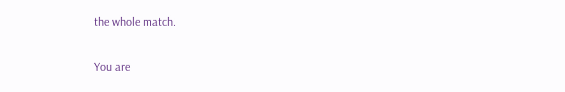the whole match.

You are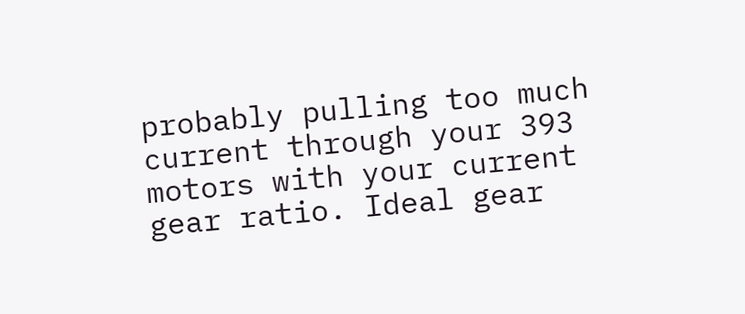probably pulling too much current through your 393 motors with your current gear ratio. Ideal gear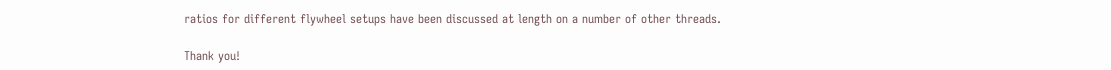ratios for different flywheel setups have been discussed at length on a number of other threads.

Thank you!